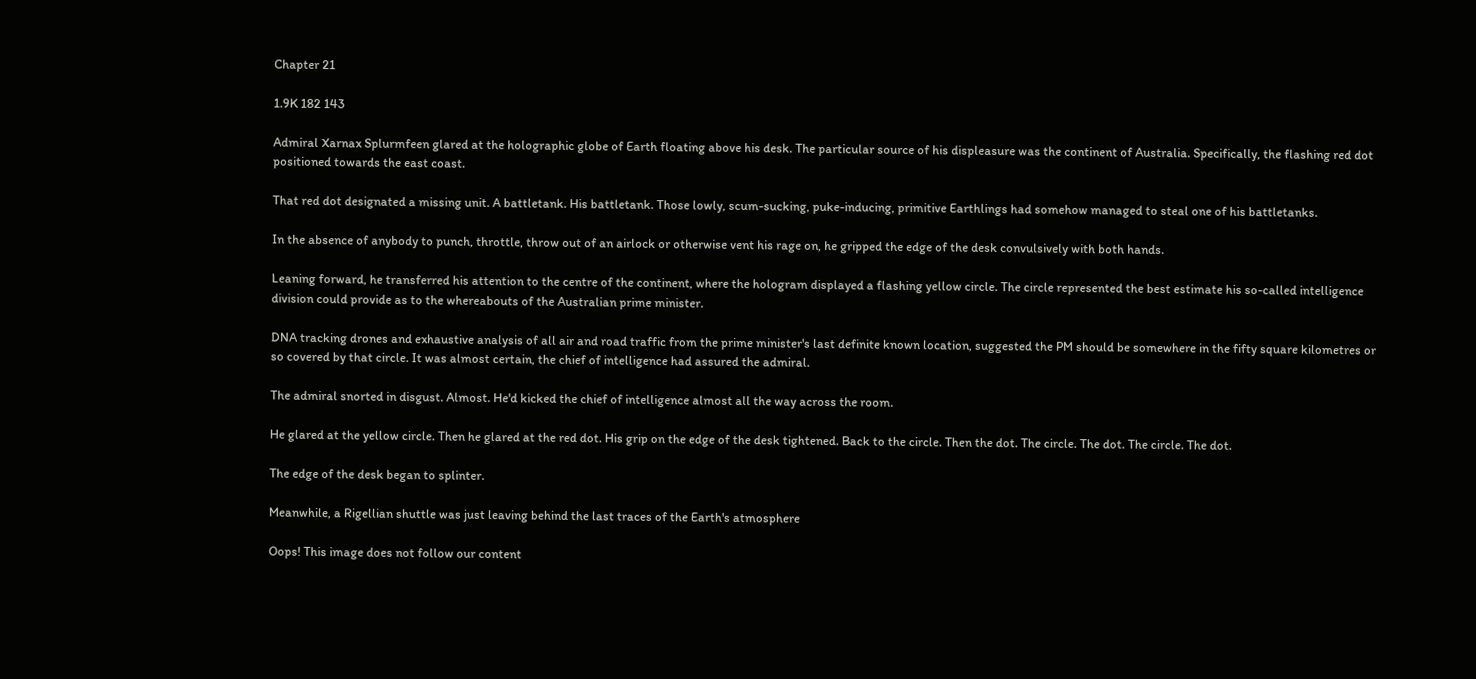Chapter 21

1.9K 182 143

Admiral Xarnax Splurmfeen glared at the holographic globe of Earth floating above his desk. The particular source of his displeasure was the continent of Australia. Specifically, the flashing red dot positioned towards the east coast.

That red dot designated a missing unit. A battletank. His battletank. Those lowly, scum-sucking, puke-inducing, primitive Earthlings had somehow managed to steal one of his battletanks.

In the absence of anybody to punch, throttle, throw out of an airlock or otherwise vent his rage on, he gripped the edge of the desk convulsively with both hands.

Leaning forward, he transferred his attention to the centre of the continent, where the hologram displayed a flashing yellow circle. The circle represented the best estimate his so-called intelligence division could provide as to the whereabouts of the Australian prime minister.

DNA tracking drones and exhaustive analysis of all air and road traffic from the prime minister's last definite known location, suggested the PM should be somewhere in the fifty square kilometres or so covered by that circle. It was almost certain, the chief of intelligence had assured the admiral.

The admiral snorted in disgust. Almost. He'd kicked the chief of intelligence almost all the way across the room.

He glared at the yellow circle. Then he glared at the red dot. His grip on the edge of the desk tightened. Back to the circle. Then the dot. The circle. The dot. The circle. The dot.

The edge of the desk began to splinter.

Meanwhile, a Rigellian shuttle was just leaving behind the last traces of the Earth's atmosphere

Oops! This image does not follow our content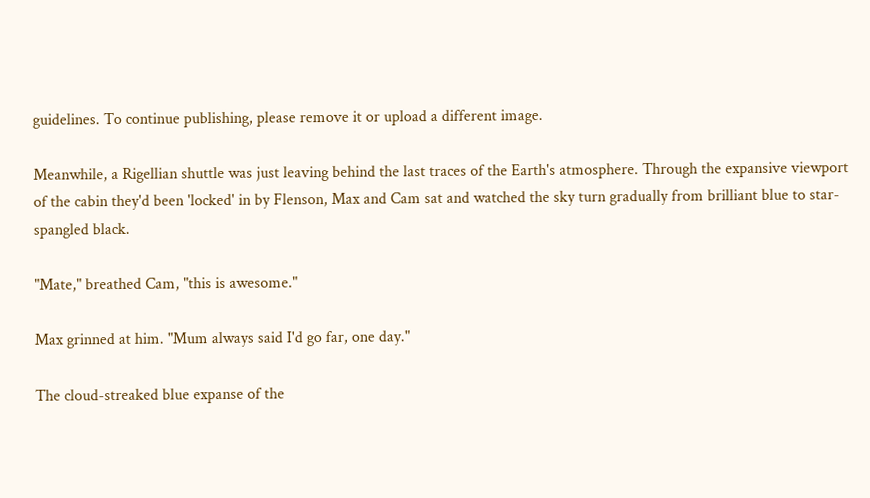guidelines. To continue publishing, please remove it or upload a different image.

Meanwhile, a Rigellian shuttle was just leaving behind the last traces of the Earth's atmosphere. Through the expansive viewport of the cabin they'd been 'locked' in by Flenson, Max and Cam sat and watched the sky turn gradually from brilliant blue to star-spangled black.

"Mate," breathed Cam, "this is awesome."

Max grinned at him. "Mum always said I'd go far, one day."

The cloud-streaked blue expanse of the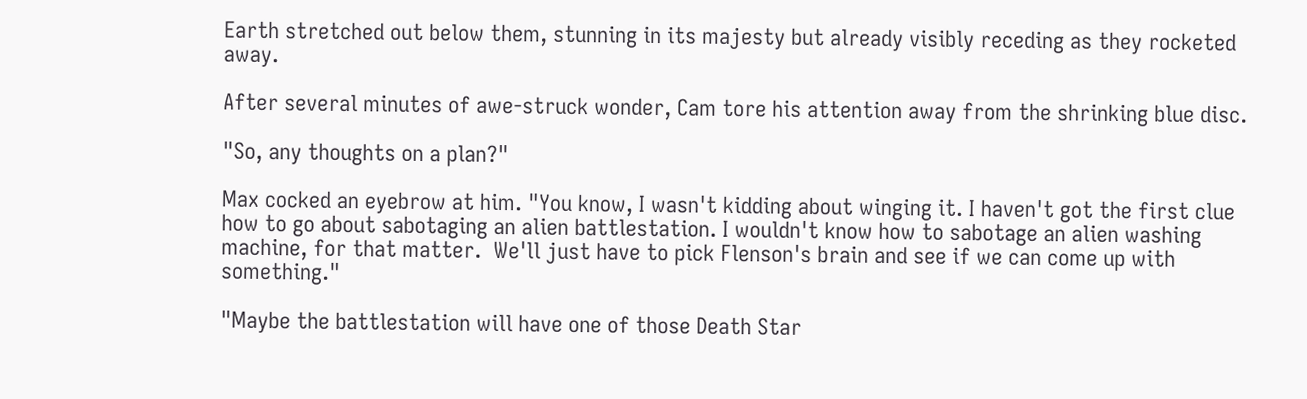Earth stretched out below them, stunning in its majesty but already visibly receding as they rocketed away.

After several minutes of awe-struck wonder, Cam tore his attention away from the shrinking blue disc.

"So, any thoughts on a plan?"

Max cocked an eyebrow at him. "You know, I wasn't kidding about winging it. I haven't got the first clue how to go about sabotaging an alien battlestation. I wouldn't know how to sabotage an alien washing machine, for that matter.  We'll just have to pick Flenson's brain and see if we can come up with something."

"Maybe the battlestation will have one of those Death Star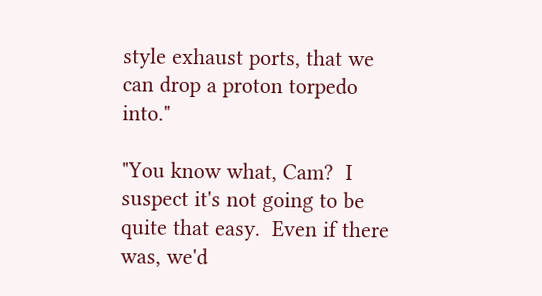style exhaust ports, that we can drop a proton torpedo into."

"You know what, Cam?  I suspect it's not going to be quite that easy.  Even if there was, we'd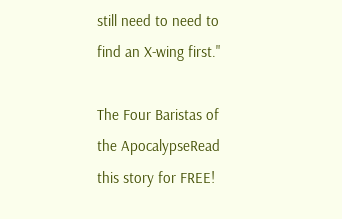still need to need to find an X-wing first."

The Four Baristas of the ApocalypseRead this story for FREE!